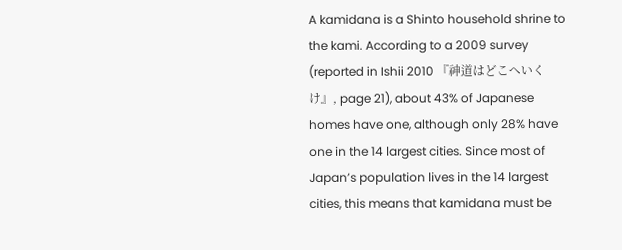A kamidana is a Shinto household shrine to the kami. According to a 2009 survey (reported in Ishii 2010 『神道はどこへいくけ』, page 21), about 43% of Japanese homes have one, although only 28% have one in the 14 largest cities. Since most of Japan’s population lives in the 14 largest cities, this means that kamidana must be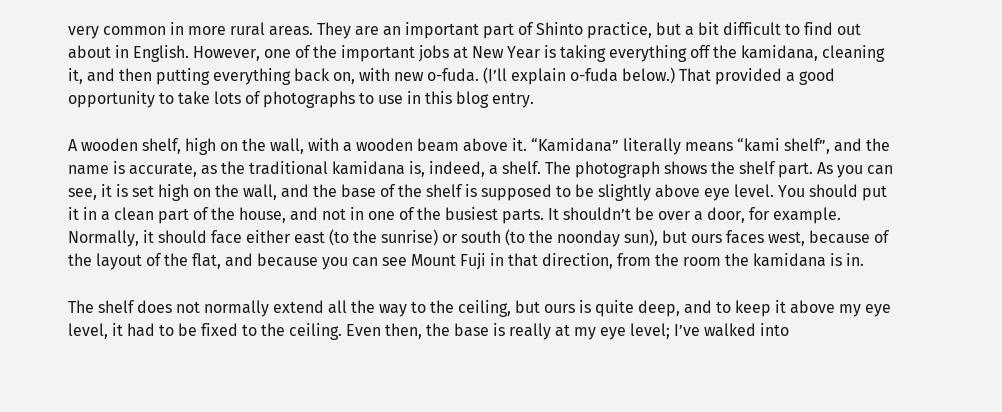very common in more rural areas. They are an important part of Shinto practice, but a bit difficult to find out about in English. However, one of the important jobs at New Year is taking everything off the kamidana, cleaning it, and then putting everything back on, with new o-fuda. (I’ll explain o-fuda below.) That provided a good opportunity to take lots of photographs to use in this blog entry.

A wooden shelf, high on the wall, with a wooden beam above it. “Kamidana” literally means “kami shelf”, and the name is accurate, as the traditional kamidana is, indeed, a shelf. The photograph shows the shelf part. As you can see, it is set high on the wall, and the base of the shelf is supposed to be slightly above eye level. You should put it in a clean part of the house, and not in one of the busiest parts. It shouldn’t be over a door, for example. Normally, it should face either east (to the sunrise) or south (to the noonday sun), but ours faces west, because of the layout of the flat, and because you can see Mount Fuji in that direction, from the room the kamidana is in.

The shelf does not normally extend all the way to the ceiling, but ours is quite deep, and to keep it above my eye level, it had to be fixed to the ceiling. Even then, the base is really at my eye level; I’ve walked into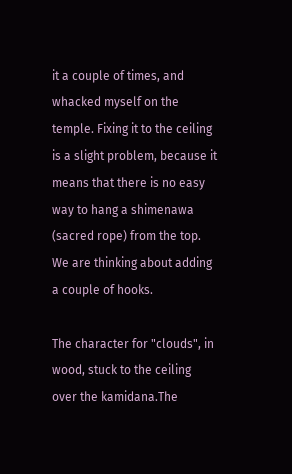it a couple of times, and whacked myself on the temple. Fixing it to the ceiling is a slight problem, because it means that there is no easy way to hang a shimenawa (sacred rope) from the top. We are thinking about adding a couple of hooks.

The character for "clouds", in wood, stuck to the ceiling over the kamidana.The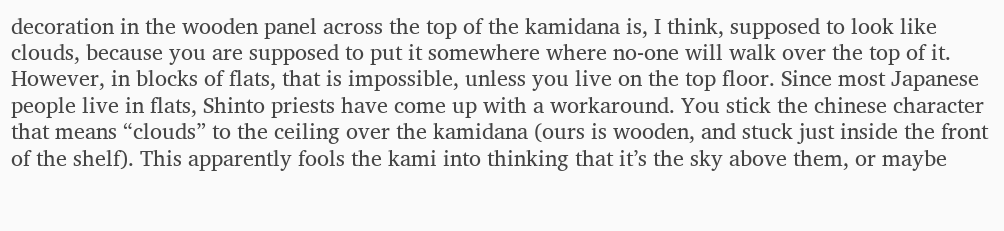decoration in the wooden panel across the top of the kamidana is, I think, supposed to look like clouds, because you are supposed to put it somewhere where no-one will walk over the top of it. However, in blocks of flats, that is impossible, unless you live on the top floor. Since most Japanese people live in flats, Shinto priests have come up with a workaround. You stick the chinese character that means “clouds” to the ceiling over the kamidana (ours is wooden, and stuck just inside the front of the shelf). This apparently fools the kami into thinking that it’s the sky above them, or maybe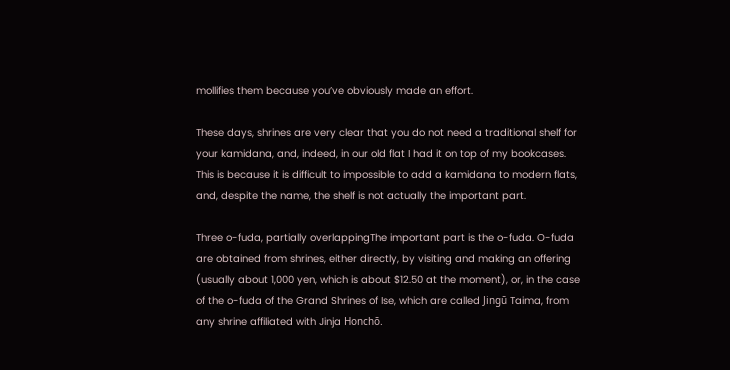mollifies them because you’ve obviously made an effort.

These days, shrines are very clear that you do not need a traditional shelf for your kamidana, and, indeed, in our old flat I had it on top of my bookcases. This is because it is difficult to impossible to add a kamidana to modern flats, and, despite the name, the shelf is not actually the important part.

Three o-fuda, partially overlappingThe important part is the o-fuda. O-fuda are obtained from shrines, either directly, by visiting and making an offering (usually about 1,000 yen, which is about $12.50 at the moment), or, in the case of the o-fuda of the Grand Shrines of Ise, which are called Jingū Taima, from any shrine affiliated with Jinja Honchō.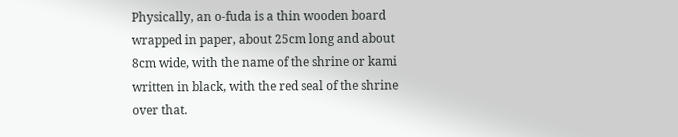Physically, an o-fuda is a thin wooden board wrapped in paper, about 25cm long and about 8cm wide, with the name of the shrine or kami written in black, with the red seal of the shrine over that.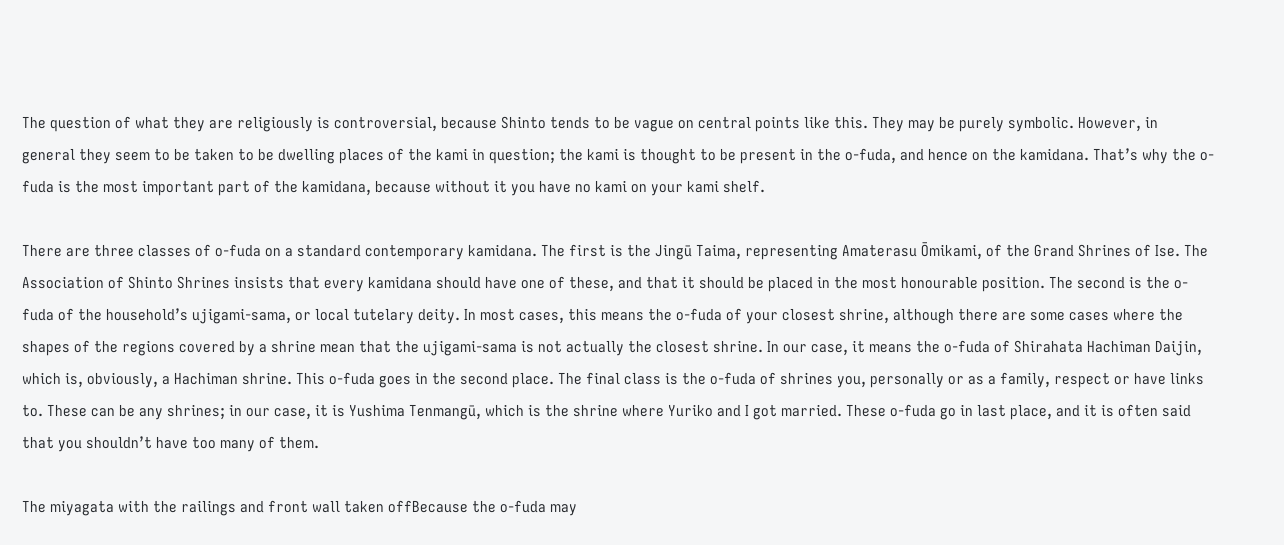The question of what they are religiously is controversial, because Shinto tends to be vague on central points like this. They may be purely symbolic. However, in general they seem to be taken to be dwelling places of the kami in question; the kami is thought to be present in the o-fuda, and hence on the kamidana. That’s why the o-fuda is the most important part of the kamidana, because without it you have no kami on your kami shelf.

There are three classes of o-fuda on a standard contemporary kamidana. The first is the Jingū Taima, representing Amaterasu Ōmikami, of the Grand Shrines of Ise. The Association of Shinto Shrines insists that every kamidana should have one of these, and that it should be placed in the most honourable position. The second is the o-fuda of the household’s ujigami-sama, or local tutelary deity. In most cases, this means the o-fuda of your closest shrine, although there are some cases where the shapes of the regions covered by a shrine mean that the ujigami-sama is not actually the closest shrine. In our case, it means the o-fuda of Shirahata Hachiman Daijin, which is, obviously, a Hachiman shrine. This o-fuda goes in the second place. The final class is the o-fuda of shrines you, personally or as a family, respect or have links to. These can be any shrines; in our case, it is Yushima Tenmangū, which is the shrine where Yuriko and I got married. These o-fuda go in last place, and it is often said that you shouldn’t have too many of them.

The miyagata with the railings and front wall taken offBecause the o-fuda may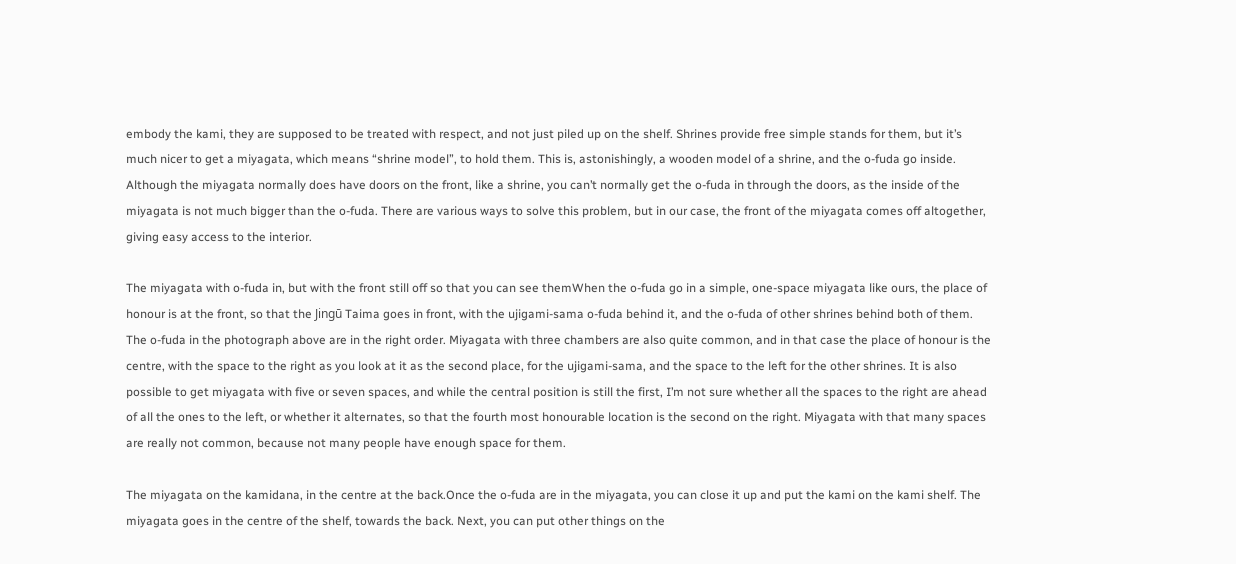embody the kami, they are supposed to be treated with respect, and not just piled up on the shelf. Shrines provide free simple stands for them, but it’s much nicer to get a miyagata, which means “shrine model”, to hold them. This is, astonishingly, a wooden model of a shrine, and the o-fuda go inside. Although the miyagata normally does have doors on the front, like a shrine, you can’t normally get the o-fuda in through the doors, as the inside of the miyagata is not much bigger than the o-fuda. There are various ways to solve this problem, but in our case, the front of the miyagata comes off altogether, giving easy access to the interior.

The miyagata with o-fuda in, but with the front still off so that you can see themWhen the o-fuda go in a simple, one-space miyagata like ours, the place of honour is at the front, so that the Jingū Taima goes in front, with the ujigami-sama o-fuda behind it, and the o-fuda of other shrines behind both of them. The o-fuda in the photograph above are in the right order. Miyagata with three chambers are also quite common, and in that case the place of honour is the centre, with the space to the right as you look at it as the second place, for the ujigami-sama, and the space to the left for the other shrines. It is also possible to get miyagata with five or seven spaces, and while the central position is still the first, I’m not sure whether all the spaces to the right are ahead of all the ones to the left, or whether it alternates, so that the fourth most honourable location is the second on the right. Miyagata with that many spaces are really not common, because not many people have enough space for them.

The miyagata on the kamidana, in the centre at the back.Once the o-fuda are in the miyagata, you can close it up and put the kami on the kami shelf. The miyagata goes in the centre of the shelf, towards the back. Next, you can put other things on the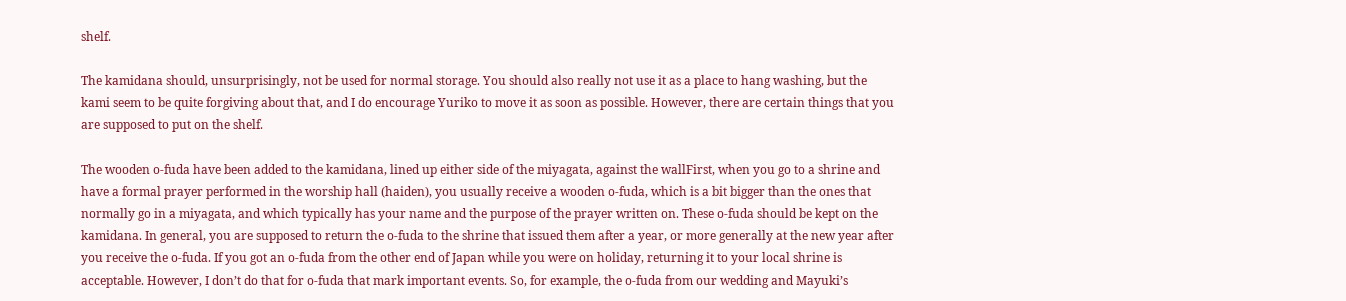shelf.

The kamidana should, unsurprisingly, not be used for normal storage. You should also really not use it as a place to hang washing, but the kami seem to be quite forgiving about that, and I do encourage Yuriko to move it as soon as possible. However, there are certain things that you are supposed to put on the shelf.

The wooden o-fuda have been added to the kamidana, lined up either side of the miyagata, against the wallFirst, when you go to a shrine and have a formal prayer performed in the worship hall (haiden), you usually receive a wooden o-fuda, which is a bit bigger than the ones that normally go in a miyagata, and which typically has your name and the purpose of the prayer written on. These o-fuda should be kept on the kamidana. In general, you are supposed to return the o-fuda to the shrine that issued them after a year, or more generally at the new year after you receive the o-fuda. If you got an o-fuda from the other end of Japan while you were on holiday, returning it to your local shrine is acceptable. However, I don’t do that for o-fuda that mark important events. So, for example, the o-fuda from our wedding and Mayuki’s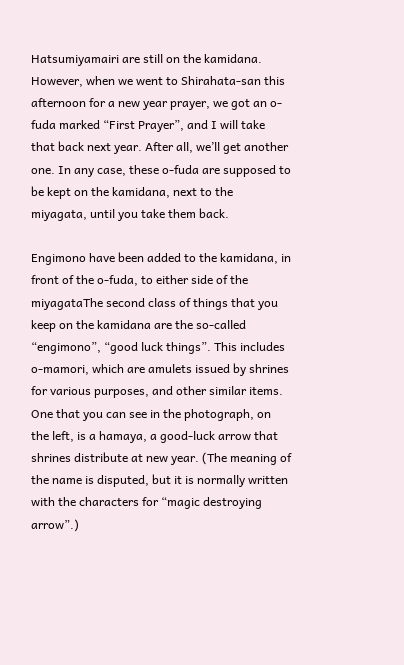Hatsumiyamairi are still on the kamidana. However, when we went to Shirahata-san this afternoon for a new year prayer, we got an o-fuda marked “First Prayer”, and I will take that back next year. After all, we’ll get another one. In any case, these o-fuda are supposed to be kept on the kamidana, next to the miyagata, until you take them back.

Engimono have been added to the kamidana, in front of the o-fuda, to either side of the miyagataThe second class of things that you keep on the kamidana are the so-called “engimono”, “good luck things”. This includes o-mamori, which are amulets issued by shrines for various purposes, and other similar items. One that you can see in the photograph, on the left, is a hamaya, a good-luck arrow that shrines distribute at new year. (The meaning of the name is disputed, but it is normally written with the characters for “magic destroying arrow”.)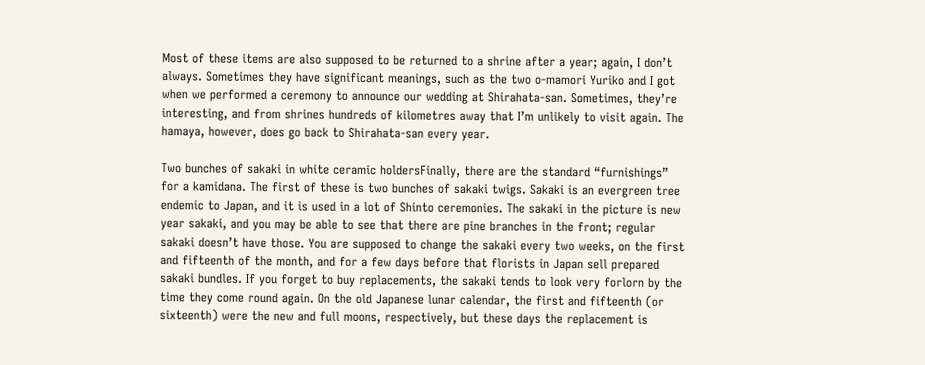Most of these items are also supposed to be returned to a shrine after a year; again, I don’t always. Sometimes they have significant meanings, such as the two o-mamori Yuriko and I got when we performed a ceremony to announce our wedding at Shirahata-san. Sometimes, they’re interesting, and from shrines hundreds of kilometres away that I’m unlikely to visit again. The hamaya, however, does go back to Shirahata-san every year.

Two bunches of sakaki in white ceramic holdersFinally, there are the standard “furnishings” for a kamidana. The first of these is two bunches of sakaki twigs. Sakaki is an evergreen tree endemic to Japan, and it is used in a lot of Shinto ceremonies. The sakaki in the picture is new year sakaki, and you may be able to see that there are pine branches in the front; regular sakaki doesn’t have those. You are supposed to change the sakaki every two weeks, on the first and fifteenth of the month, and for a few days before that florists in Japan sell prepared sakaki bundles. If you forget to buy replacements, the sakaki tends to look very forlorn by the time they come round again. On the old Japanese lunar calendar, the first and fifteenth (or sixteenth) were the new and full moons, respectively, but these days the replacement is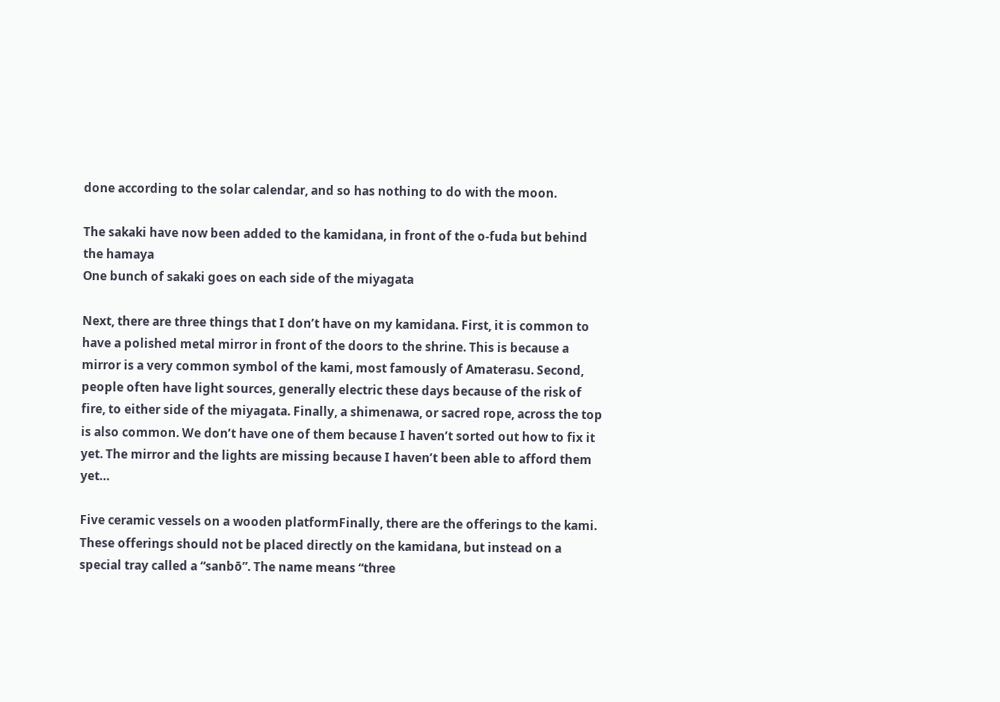done according to the solar calendar, and so has nothing to do with the moon.

The sakaki have now been added to the kamidana, in front of the o-fuda but behind the hamaya
One bunch of sakaki goes on each side of the miyagata

Next, there are three things that I don’t have on my kamidana. First, it is common to have a polished metal mirror in front of the doors to the shrine. This is because a mirror is a very common symbol of the kami, most famously of Amaterasu. Second, people often have light sources, generally electric these days because of the risk of fire, to either side of the miyagata. Finally, a shimenawa, or sacred rope, across the top is also common. We don’t have one of them because I haven’t sorted out how to fix it yet. The mirror and the lights are missing because I haven’t been able to afford them yet…

Five ceramic vessels on a wooden platformFinally, there are the offerings to the kami. These offerings should not be placed directly on the kamidana, but instead on a special tray called a “sanbō”. The name means “three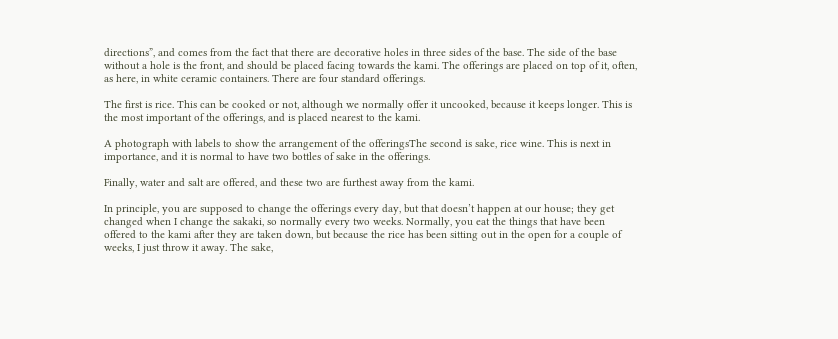directions”, and comes from the fact that there are decorative holes in three sides of the base. The side of the base without a hole is the front, and should be placed facing towards the kami. The offerings are placed on top of it, often, as here, in white ceramic containers. There are four standard offerings.

The first is rice. This can be cooked or not, although we normally offer it uncooked, because it keeps longer. This is the most important of the offerings, and is placed nearest to the kami.

A photograph with labels to show the arrangement of the offeringsThe second is sake, rice wine. This is next in importance, and it is normal to have two bottles of sake in the offerings.

Finally, water and salt are offered, and these two are furthest away from the kami.

In principle, you are supposed to change the offerings every day, but that doesn’t happen at our house; they get changed when I change the sakaki, so normally every two weeks. Normally, you eat the things that have been offered to the kami after they are taken down, but because the rice has been sitting out in the open for a couple of weeks, I just throw it away. The sake,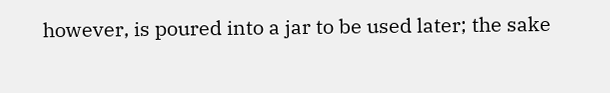however, is poured into a jar to be used later; the sake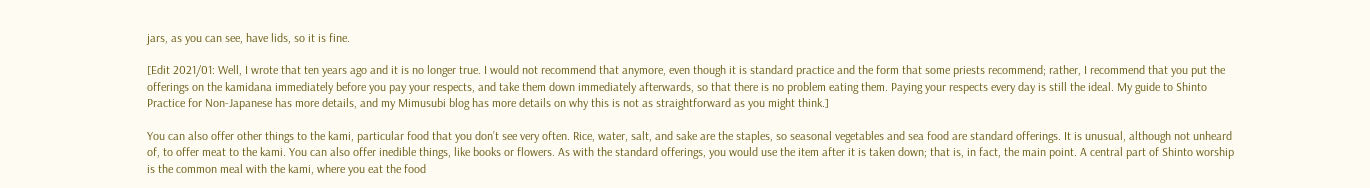jars, as you can see, have lids, so it is fine.

[Edit 2021/01: Well, I wrote that ten years ago and it is no longer true. I would not recommend that anymore, even though it is standard practice and the form that some priests recommend; rather, I recommend that you put the offerings on the kamidana immediately before you pay your respects, and take them down immediately afterwards, so that there is no problem eating them. Paying your respects every day is still the ideal. My guide to Shinto Practice for Non-Japanese has more details, and my Mimusubi blog has more details on why this is not as straightforward as you might think.]

You can also offer other things to the kami, particular food that you don’t see very often. Rice, water, salt, and sake are the staples, so seasonal vegetables and sea food are standard offerings. It is unusual, although not unheard of, to offer meat to the kami. You can also offer inedible things, like books or flowers. As with the standard offerings, you would use the item after it is taken down; that is, in fact, the main point. A central part of Shinto worship is the common meal with the kami, where you eat the food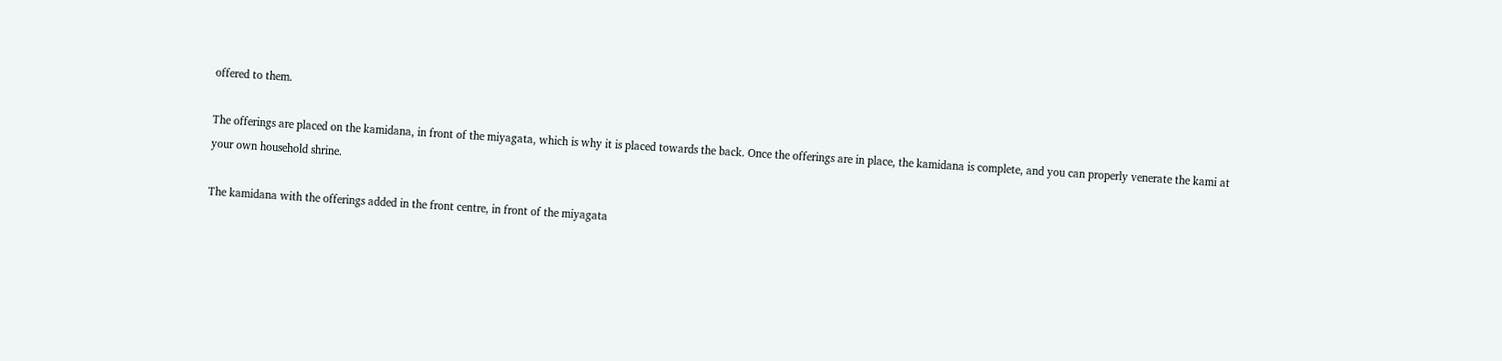offered to them.

The offerings are placed on the kamidana, in front of the miyagata, which is why it is placed towards the back. Once the offerings are in place, the kamidana is complete, and you can properly venerate the kami at your own household shrine.

The kamidana with the offerings added in the front centre, in front of the miyagata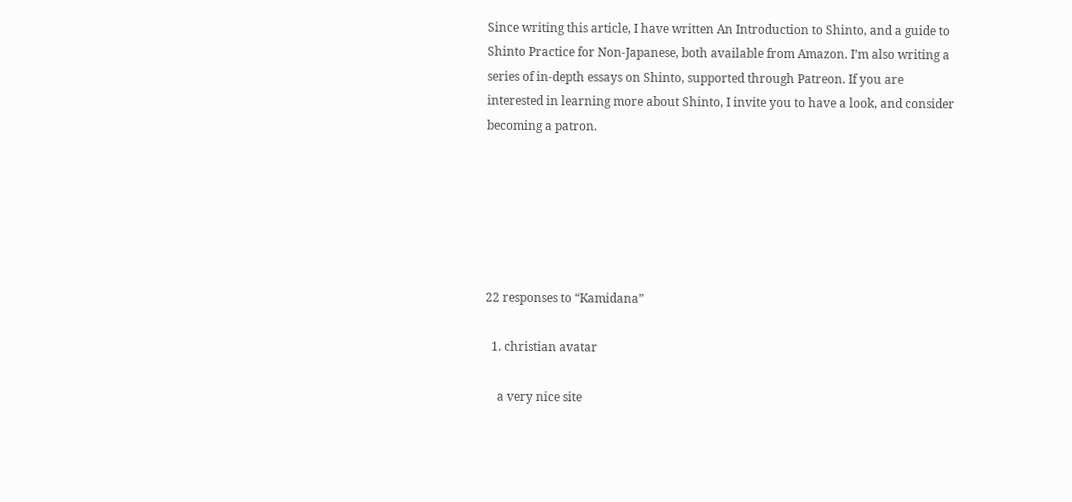Since writing this article, I have written An Introduction to Shinto, and a guide to Shinto Practice for Non-Japanese, both available from Amazon. I’m also writing a series of in-depth essays on Shinto, supported through Patreon. If you are interested in learning more about Shinto, I invite you to have a look, and consider becoming a patron.






22 responses to “Kamidana”

  1. christian avatar

    a very nice site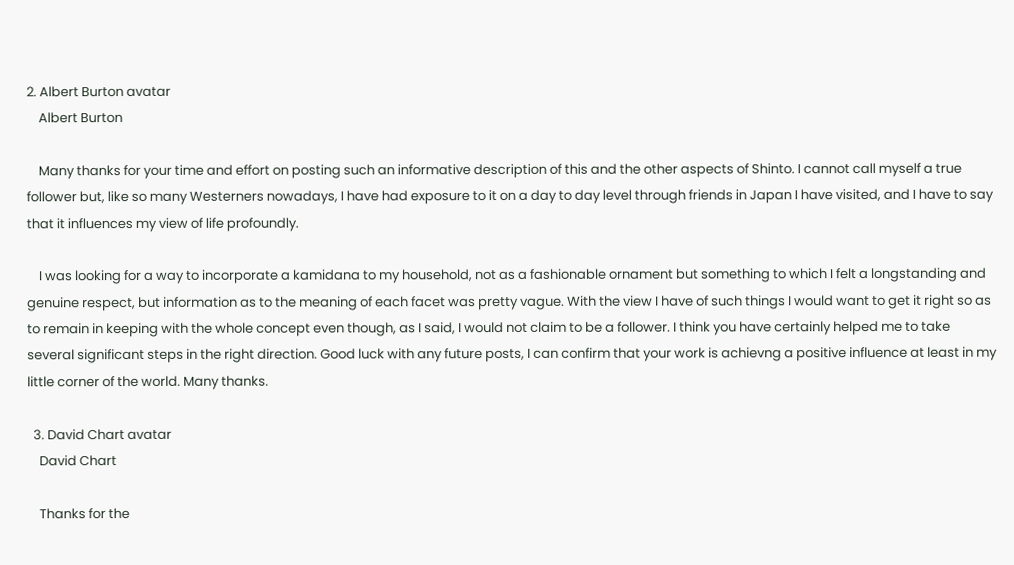2. Albert Burton avatar
    Albert Burton

    Many thanks for your time and effort on posting such an informative description of this and the other aspects of Shinto. I cannot call myself a true follower but, like so many Westerners nowadays, I have had exposure to it on a day to day level through friends in Japan I have visited, and I have to say that it influences my view of life profoundly.

    I was looking for a way to incorporate a kamidana to my household, not as a fashionable ornament but something to which I felt a longstanding and genuine respect, but information as to the meaning of each facet was pretty vague. With the view I have of such things I would want to get it right so as to remain in keeping with the whole concept even though, as I said, I would not claim to be a follower. I think you have certainly helped me to take several significant steps in the right direction. Good luck with any future posts, I can confirm that your work is achievng a positive influence at least in my little corner of the world. Many thanks.

  3. David Chart avatar
    David Chart

    Thanks for the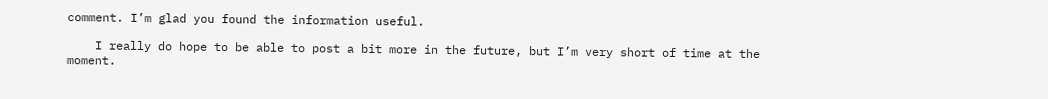comment. I’m glad you found the information useful.

    I really do hope to be able to post a bit more in the future, but I’m very short of time at the moment.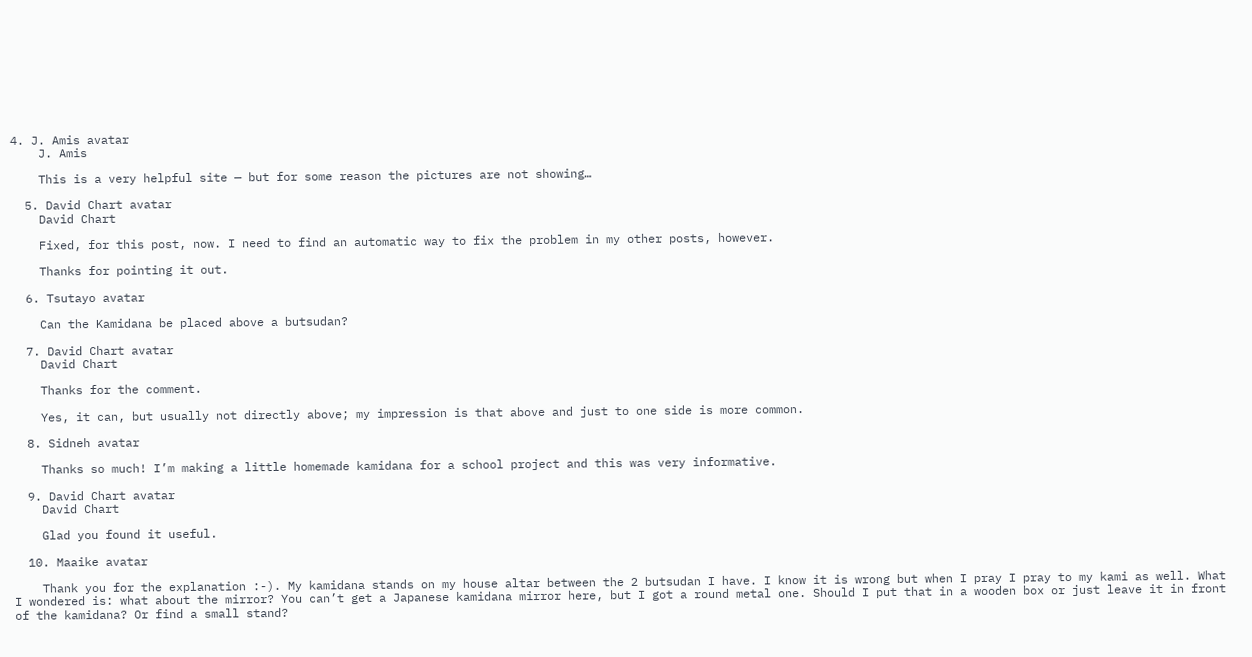4. J. Amis avatar
    J. Amis

    This is a very helpful site — but for some reason the pictures are not showing…

  5. David Chart avatar
    David Chart

    Fixed, for this post, now. I need to find an automatic way to fix the problem in my other posts, however.

    Thanks for pointing it out.

  6. Tsutayo avatar

    Can the Kamidana be placed above a butsudan?

  7. David Chart avatar
    David Chart

    Thanks for the comment.

    Yes, it can, but usually not directly above; my impression is that above and just to one side is more common.

  8. Sidneh avatar

    Thanks so much! I’m making a little homemade kamidana for a school project and this was very informative.

  9. David Chart avatar
    David Chart

    Glad you found it useful.

  10. Maaike avatar

    Thank you for the explanation :-). My kamidana stands on my house altar between the 2 butsudan I have. I know it is wrong but when I pray I pray to my kami as well. What I wondered is: what about the mirror? You can’t get a Japanese kamidana mirror here, but I got a round metal one. Should I put that in a wooden box or just leave it in front of the kamidana? Or find a small stand?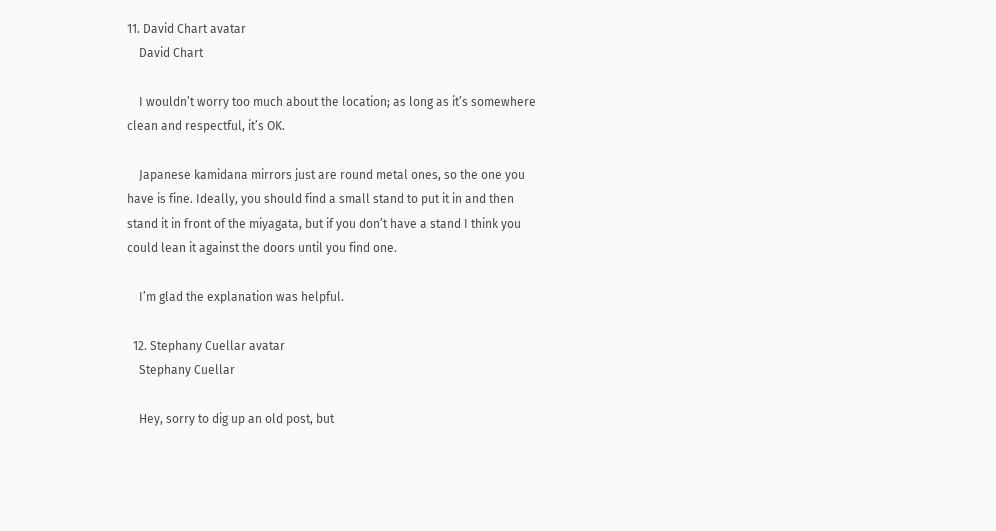11. David Chart avatar
    David Chart

    I wouldn’t worry too much about the location; as long as it’s somewhere clean and respectful, it’s OK.

    Japanese kamidana mirrors just are round metal ones, so the one you have is fine. Ideally, you should find a small stand to put it in and then stand it in front of the miyagata, but if you don’t have a stand I think you could lean it against the doors until you find one.

    I’m glad the explanation was helpful.

  12. Stephany Cuellar avatar
    Stephany Cuellar

    Hey, sorry to dig up an old post, but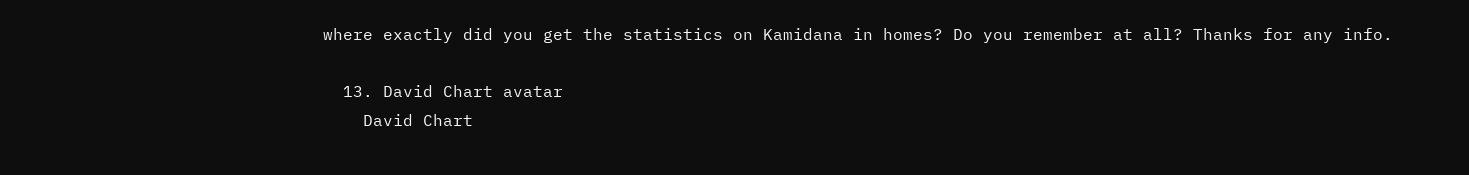where exactly did you get the statistics on Kamidana in homes? Do you remember at all? Thanks for any info.

  13. David Chart avatar
    David Chart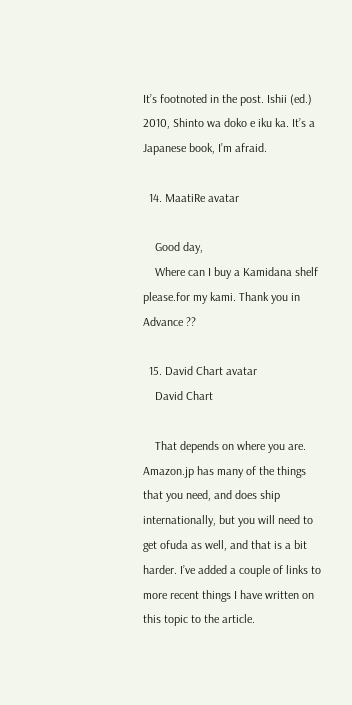It’s footnoted in the post. Ishii (ed.) 2010, Shinto wa doko e iku ka. It’s a Japanese book, I’m afraid.

  14. MaatiRe avatar

    Good day,
    Where can I buy a Kamidana shelf please.for my kami. Thank you in Advance ??

  15. David Chart avatar
    David Chart

    That depends on where you are. Amazon.jp has many of the things that you need, and does ship internationally, but you will need to get ofuda as well, and that is a bit harder. I’ve added a couple of links to more recent things I have written on this topic to the article.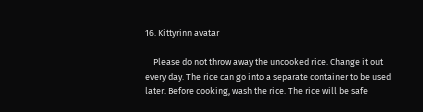16. Kittyrinn avatar

    Please do not throw away the uncooked rice. Change it out every day. The rice can go into a separate container to be used later. Before cooking, wash the rice. The rice will be safe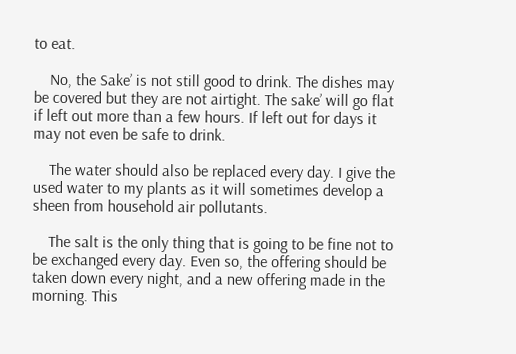to eat.

    No, the Sake’ is not still good to drink. The dishes may be covered but they are not airtight. The sake’ will go flat if left out more than a few hours. If left out for days it may not even be safe to drink.

    The water should also be replaced every day. I give the used water to my plants as it will sometimes develop a sheen from household air pollutants.

    The salt is the only thing that is going to be fine not to be exchanged every day. Even so, the offering should be taken down every night, and a new offering made in the morning. This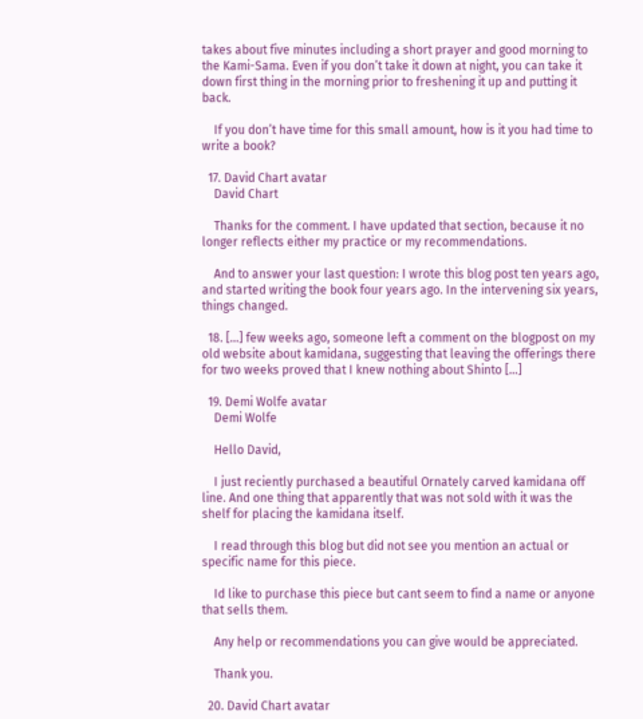takes about five minutes including a short prayer and good morning to the Kami-Sama. Even if you don’t take it down at night, you can take it down first thing in the morning prior to freshening it up and putting it back.

    If you don’t have time for this small amount, how is it you had time to write a book?

  17. David Chart avatar
    David Chart

    Thanks for the comment. I have updated that section, because it no longer reflects either my practice or my recommendations.

    And to answer your last question: I wrote this blog post ten years ago, and started writing the book four years ago. In the intervening six years, things changed.

  18. […] few weeks ago, someone left a comment on the blogpost on my old website about kamidana, suggesting that leaving the offerings there for two weeks proved that I knew nothing about Shinto […]

  19. Demi Wolfe avatar
    Demi Wolfe

    Hello David,

    I just reciently purchased a beautiful Ornately carved kamidana off line. And one thing that apparently that was not sold with it was the shelf for placing the kamidana itself.

    I read through this blog but did not see you mention an actual or specific name for this piece.

    Id like to purchase this piece but cant seem to find a name or anyone that sells them.

    Any help or recommendations you can give would be appreciated.

    Thank you.

  20. David Chart avatar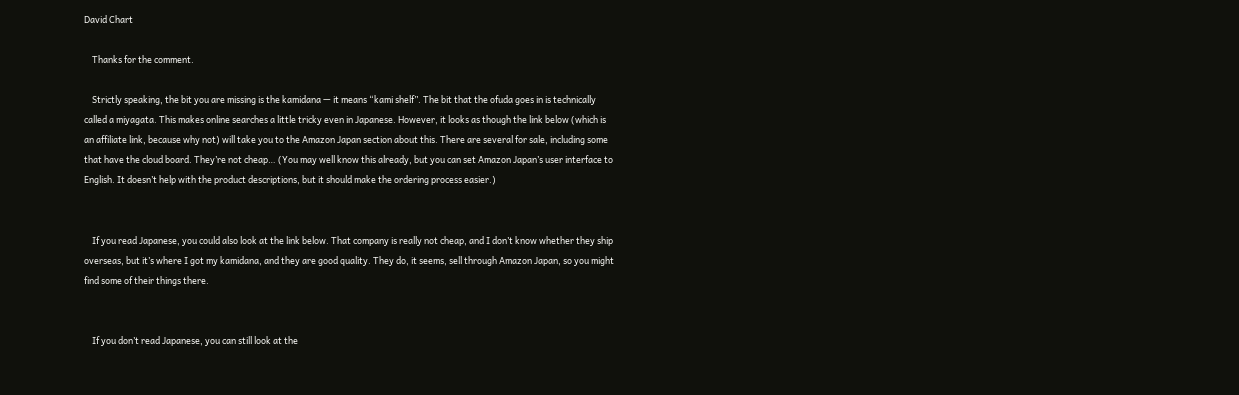David Chart

    Thanks for the comment.

    Strictly speaking, the bit you are missing is the kamidana — it means “kami shelf”. The bit that the ofuda goes in is technically called a miyagata. This makes online searches a little tricky even in Japanese. However, it looks as though the link below (which is an affiliate link, because why not) will take you to the Amazon Japan section about this. There are several for sale, including some that have the cloud board. They’re not cheap… (You may well know this already, but you can set Amazon Japan’s user interface to English. It doesn’t help with the product descriptions, but it should make the ordering process easier.)


    If you read Japanese, you could also look at the link below. That company is really not cheap, and I don’t know whether they ship overseas, but it’s where I got my kamidana, and they are good quality. They do, it seems, sell through Amazon Japan, so you might find some of their things there.


    If you don’t read Japanese, you can still look at the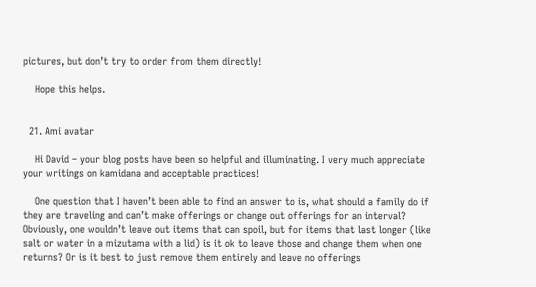pictures, but don’t try to order from them directly!

    Hope this helps.


  21. Ami avatar

    Hi David – your blog posts have been so helpful and illuminating. I very much appreciate your writings on kamidana and acceptable practices!

    One question that I haven’t been able to find an answer to is, what should a family do if they are traveling and can’t make offerings or change out offerings for an interval? Obviously, one wouldn’t leave out items that can spoil, but for items that last longer (like salt or water in a mizutama with a lid) is it ok to leave those and change them when one returns? Or is it best to just remove them entirely and leave no offerings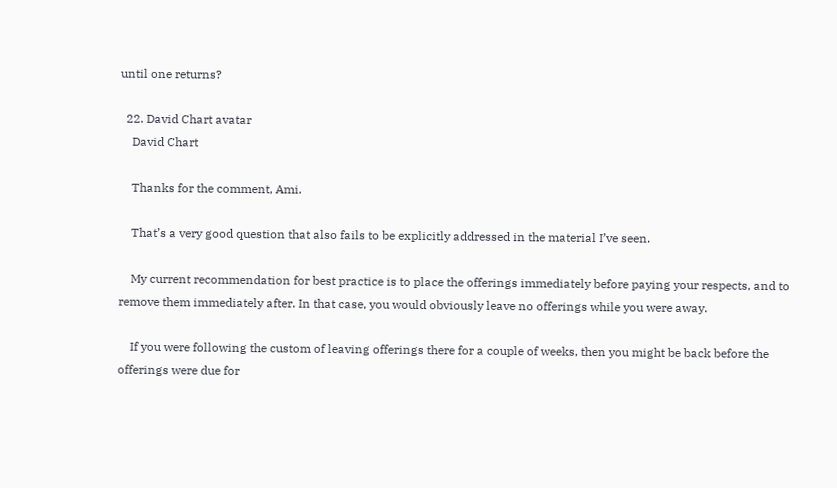until one returns?

  22. David Chart avatar
    David Chart

    Thanks for the comment, Ami.

    That’s a very good question that also fails to be explicitly addressed in the material I’ve seen.

    My current recommendation for best practice is to place the offerings immediately before paying your respects, and to remove them immediately after. In that case, you would obviously leave no offerings while you were away.

    If you were following the custom of leaving offerings there for a couple of weeks, then you might be back before the offerings were due for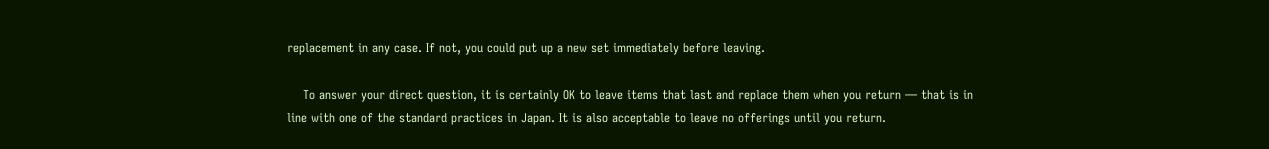replacement in any case. If not, you could put up a new set immediately before leaving.

    To answer your direct question, it is certainly OK to leave items that last and replace them when you return — that is in line with one of the standard practices in Japan. It is also acceptable to leave no offerings until you return.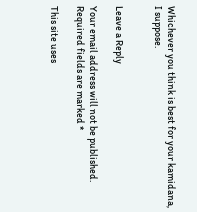Whichever you think is best for your kamidana, I suppose.


Leave a Reply

Your email address will not be published. Required fields are marked *

This site uses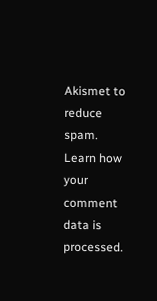Akismet to reduce spam. Learn how your comment data is processed.